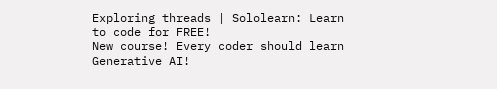Exploring threads | Sololearn: Learn to code for FREE!
New course! Every coder should learn Generative AI!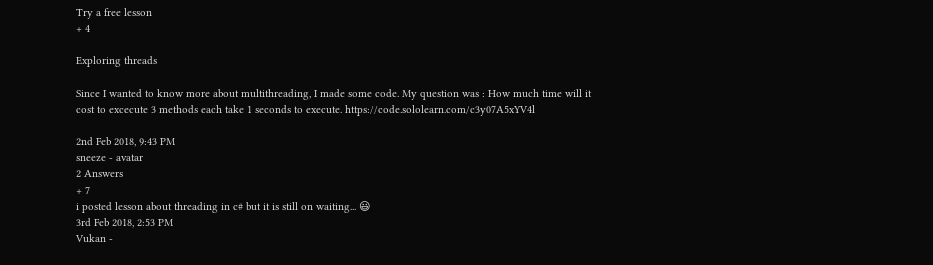Try a free lesson
+ 4

Exploring threads

Since I wanted to know more about multithreading, I made some code. My question was : How much time will it cost to excecute 3 methods each take 1 seconds to execute. https://code.sololearn.com/c3y07A5xYV4l

2nd Feb 2018, 9:43 PM
sneeze - avatar
2 Answers
+ 7
i posted lesson about threading in c# but it is still on waiting... 😃
3rd Feb 2018, 2:53 PM
Vukan -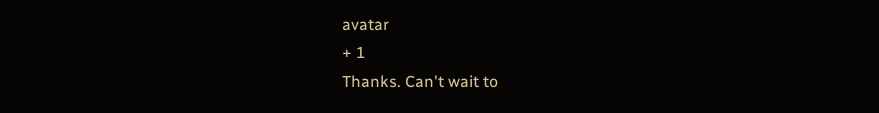avatar
+ 1
Thanks. Can't wait to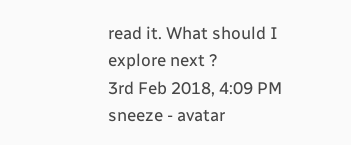read it. What should I explore next ?
3rd Feb 2018, 4:09 PM
sneeze - avatar